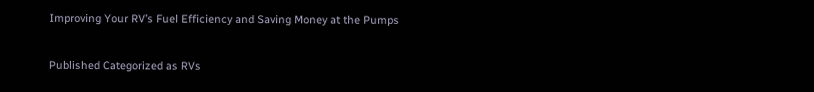Improving Your RV’s Fuel Efficiency and Saving Money at the Pumps

Published Categorized as RVs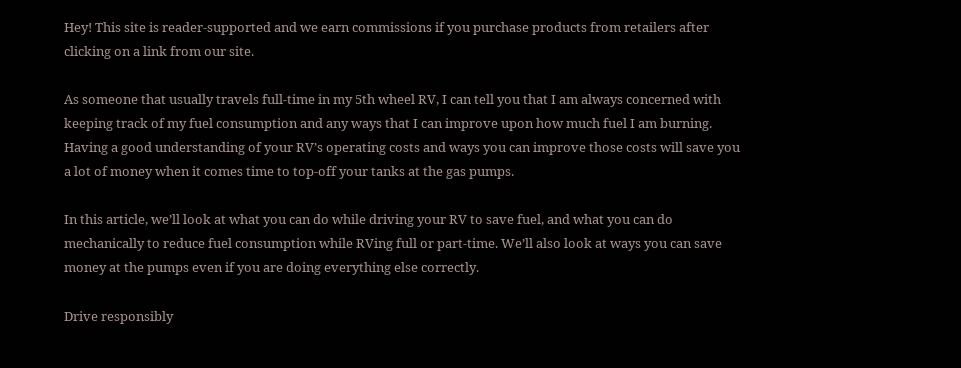Hey! This site is reader-supported and we earn commissions if you purchase products from retailers after clicking on a link from our site.

As someone that usually travels full-time in my 5th wheel RV, I can tell you that I am always concerned with keeping track of my fuel consumption and any ways that I can improve upon how much fuel I am burning. Having a good understanding of your RV’s operating costs and ways you can improve those costs will save you a lot of money when it comes time to top-off your tanks at the gas pumps.

In this article, we’ll look at what you can do while driving your RV to save fuel, and what you can do mechanically to reduce fuel consumption while RVing full or part-time. We’ll also look at ways you can save money at the pumps even if you are doing everything else correctly.

Drive responsibly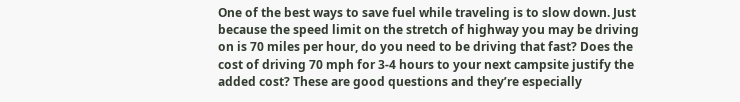One of the best ways to save fuel while traveling is to slow down. Just because the speed limit on the stretch of highway you may be driving on is 70 miles per hour, do you need to be driving that fast? Does the cost of driving 70 mph for 3-4 hours to your next campsite justify the added cost? These are good questions and they’re especially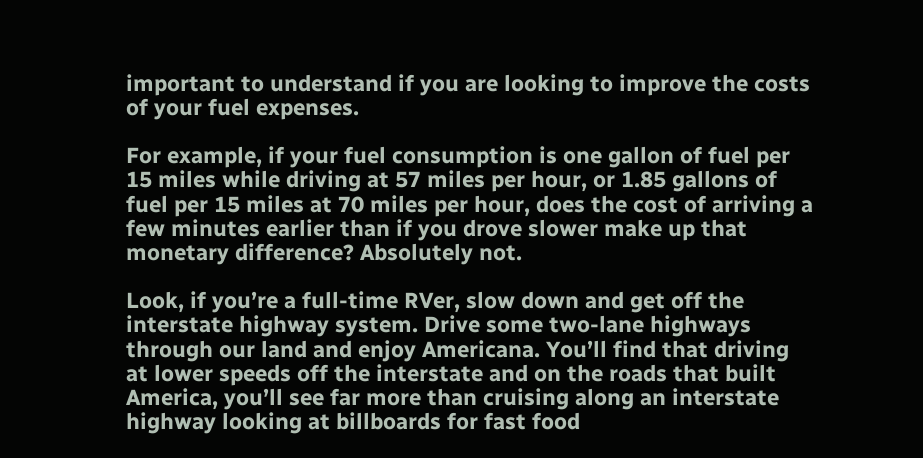important to understand if you are looking to improve the costs of your fuel expenses.

For example, if your fuel consumption is one gallon of fuel per 15 miles while driving at 57 miles per hour, or 1.85 gallons of fuel per 15 miles at 70 miles per hour, does the cost of arriving a few minutes earlier than if you drove slower make up that monetary difference? Absolutely not.

Look, if you’re a full-time RVer, slow down and get off the interstate highway system. Drive some two-lane highways through our land and enjoy Americana. You’ll find that driving at lower speeds off the interstate and on the roads that built America, you’ll see far more than cruising along an interstate highway looking at billboards for fast food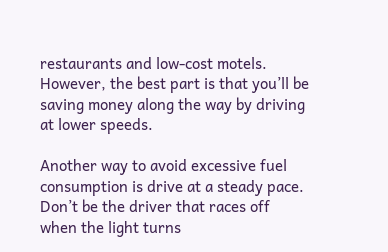restaurants and low-cost motels. However, the best part is that you’ll be saving money along the way by driving at lower speeds.

Another way to avoid excessive fuel consumption is drive at a steady pace. Don’t be the driver that races off when the light turns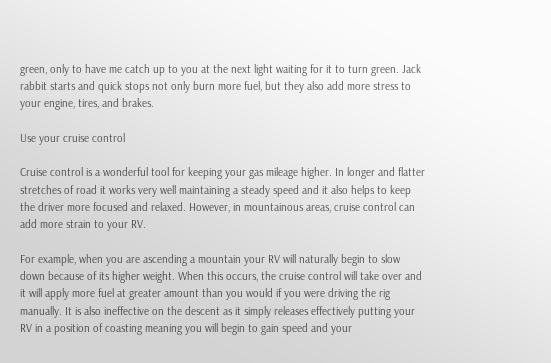green, only to have me catch up to you at the next light waiting for it to turn green. Jack rabbit starts and quick stops not only burn more fuel, but they also add more stress to your engine, tires, and brakes.

Use your cruise control

Cruise control is a wonderful tool for keeping your gas mileage higher. In longer and flatter stretches of road it works very well maintaining a steady speed and it also helps to keep the driver more focused and relaxed. However, in mountainous areas, cruise control can add more strain to your RV.

For example, when you are ascending a mountain your RV will naturally begin to slow down because of its higher weight. When this occurs, the cruise control will take over and it will apply more fuel at greater amount than you would if you were driving the rig manually. It is also ineffective on the descent as it simply releases effectively putting your RV in a position of coasting meaning you will begin to gain speed and your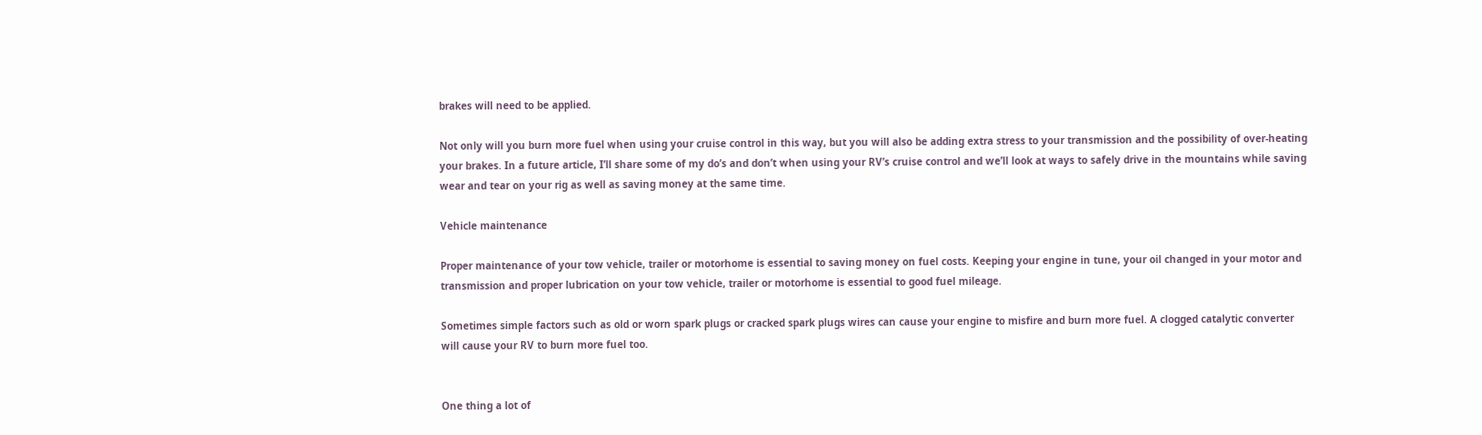brakes will need to be applied.

Not only will you burn more fuel when using your cruise control in this way, but you will also be adding extra stress to your transmission and the possibility of over-heating your brakes. In a future article, I’ll share some of my do’s and don’t when using your RV’s cruise control and we’ll look at ways to safely drive in the mountains while saving wear and tear on your rig as well as saving money at the same time.

Vehicle maintenance

Proper maintenance of your tow vehicle, trailer or motorhome is essential to saving money on fuel costs. Keeping your engine in tune, your oil changed in your motor and transmission and proper lubrication on your tow vehicle, trailer or motorhome is essential to good fuel mileage.

Sometimes simple factors such as old or worn spark plugs or cracked spark plugs wires can cause your engine to misfire and burn more fuel. A clogged catalytic converter will cause your RV to burn more fuel too.


One thing a lot of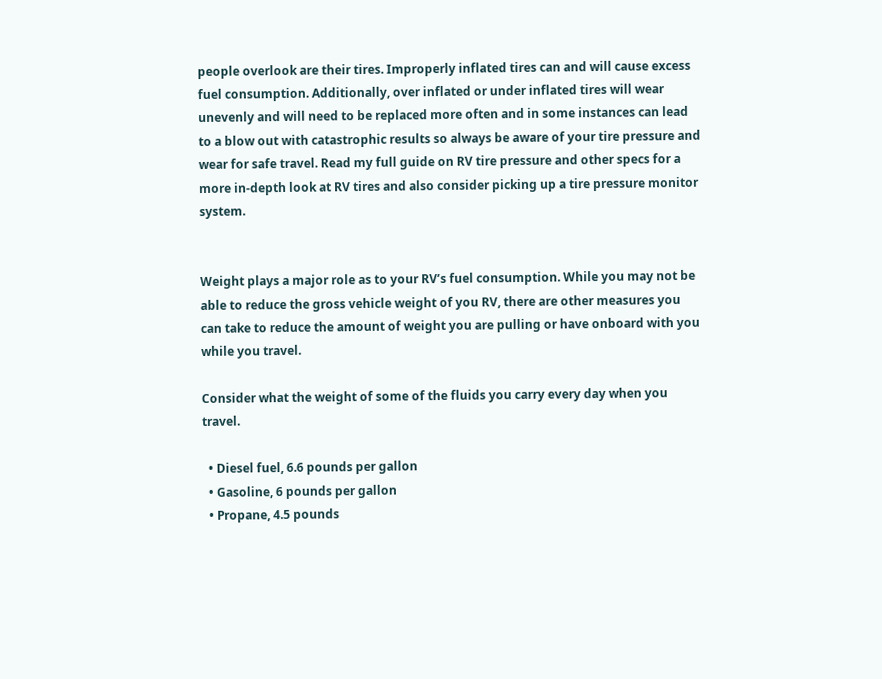people overlook are their tires. Improperly inflated tires can and will cause excess fuel consumption. Additionally, over inflated or under inflated tires will wear unevenly and will need to be replaced more often and in some instances can lead to a blow out with catastrophic results so always be aware of your tire pressure and wear for safe travel. Read my full guide on RV tire pressure and other specs for a more in-depth look at RV tires and also consider picking up a tire pressure monitor system.


Weight plays a major role as to your RV’s fuel consumption. While you may not be able to reduce the gross vehicle weight of you RV, there are other measures you can take to reduce the amount of weight you are pulling or have onboard with you while you travel.

Consider what the weight of some of the fluids you carry every day when you travel.

  • Diesel fuel, 6.6 pounds per gallon
  • Gasoline, 6 pounds per gallon
  • Propane, 4.5 pounds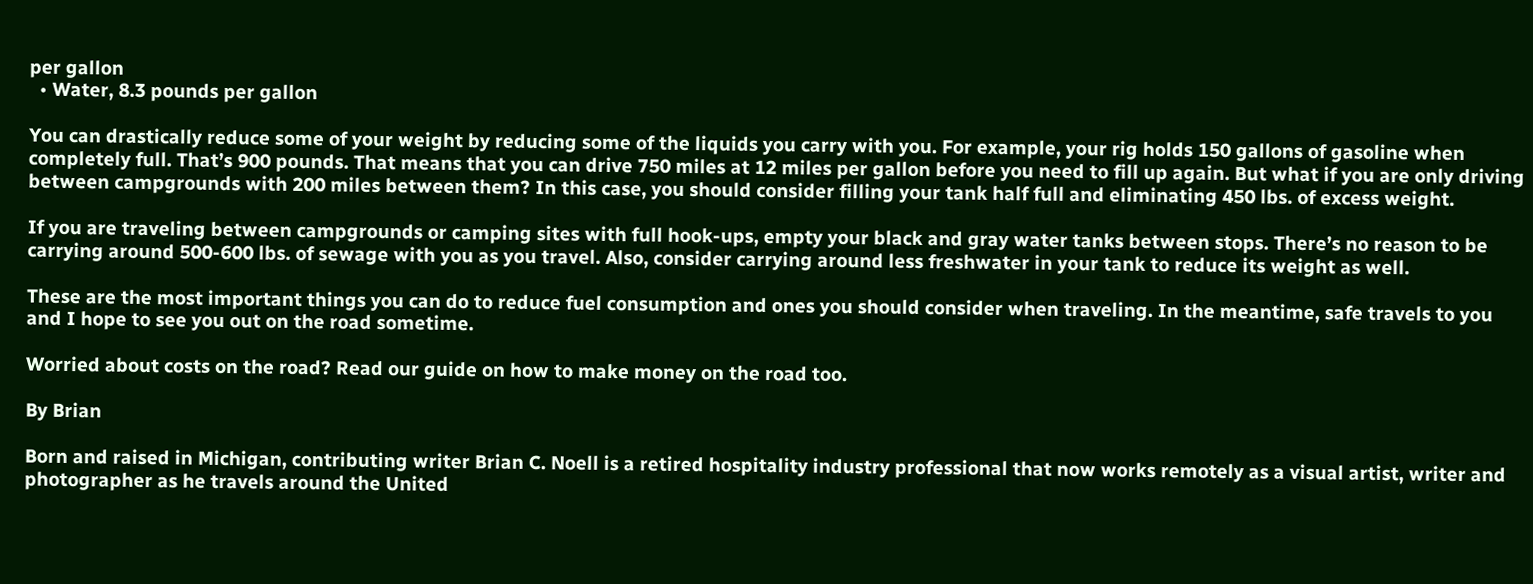per gallon
  • Water, 8.3 pounds per gallon

You can drastically reduce some of your weight by reducing some of the liquids you carry with you. For example, your rig holds 150 gallons of gasoline when completely full. That’s 900 pounds. That means that you can drive 750 miles at 12 miles per gallon before you need to fill up again. But what if you are only driving between campgrounds with 200 miles between them? In this case, you should consider filling your tank half full and eliminating 450 lbs. of excess weight.

If you are traveling between campgrounds or camping sites with full hook-ups, empty your black and gray water tanks between stops. There’s no reason to be carrying around 500-600 lbs. of sewage with you as you travel. Also, consider carrying around less freshwater in your tank to reduce its weight as well.

These are the most important things you can do to reduce fuel consumption and ones you should consider when traveling. In the meantime, safe travels to you and I hope to see you out on the road sometime.

Worried about costs on the road? Read our guide on how to make money on the road too.

By Brian

Born and raised in Michigan, contributing writer Brian C. Noell is a retired hospitality industry professional that now works remotely as a visual artist, writer and photographer as he travels around the United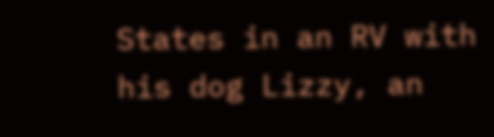States in an RV with his dog Lizzy, an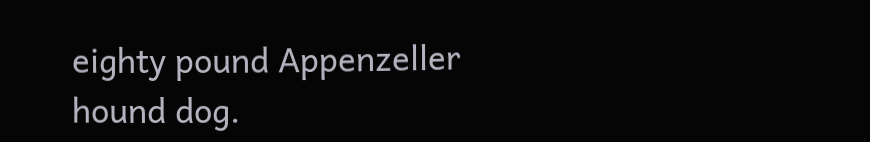eighty pound Appenzeller hound dog.